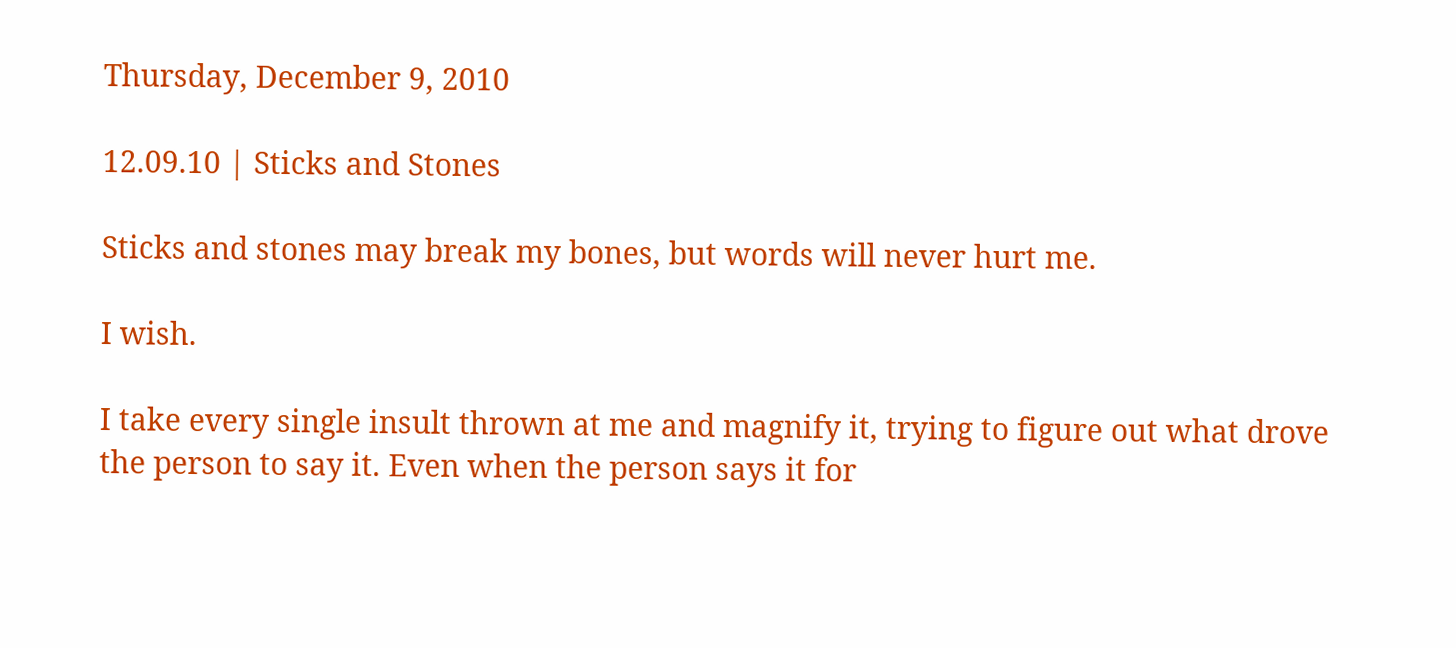Thursday, December 9, 2010

12.09.10 | Sticks and Stones

Sticks and stones may break my bones, but words will never hurt me.

I wish.

I take every single insult thrown at me and magnify it, trying to figure out what drove the person to say it. Even when the person says it for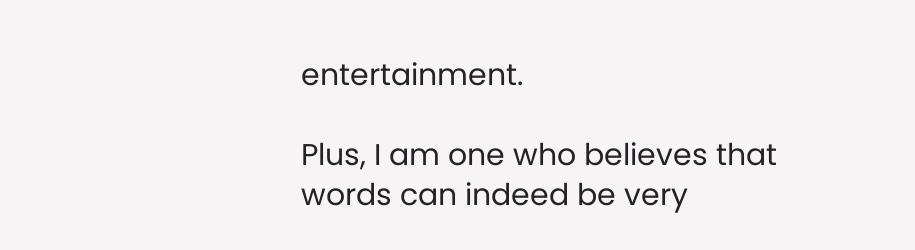entertainment.

Plus, I am one who believes that words can indeed be very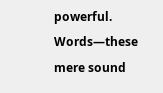powerful.
Words—these mere sound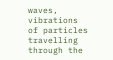waves, vibrations of particles travelling through the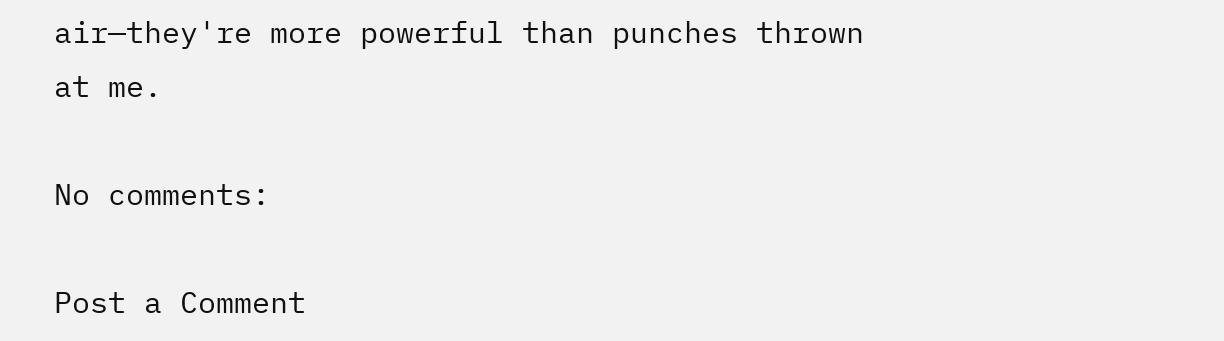air—they're more powerful than punches thrown at me.

No comments:

Post a Comment